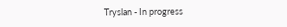Tryslan - In progress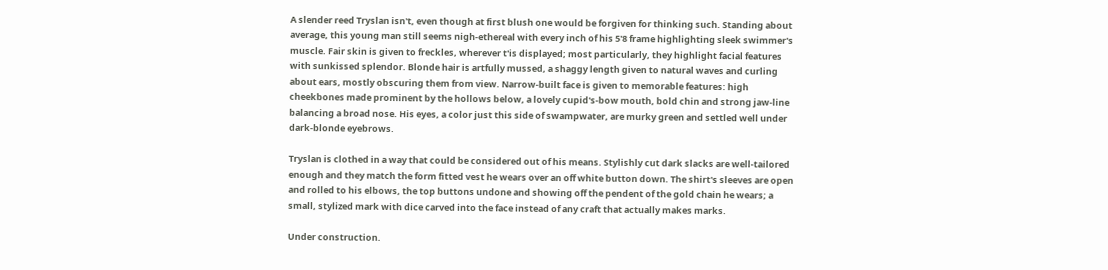A slender reed Tryslan isn't, even though at first blush one would be forgiven for thinking such. Standing about average, this young man still seems nigh-ethereal with every inch of his 5'8 frame highlighting sleek swimmer's muscle. Fair skin is given to freckles, wherever t'is displayed; most particularly, they highlight facial features with sunkissed splendor. Blonde hair is artfully mussed, a shaggy length given to natural waves and curling about ears, mostly obscuring them from view. Narrow-built face is given to memorable features: high cheekbones made prominent by the hollows below, a lovely cupid's-bow mouth, bold chin and strong jaw-line balancing a broad nose. His eyes, a color just this side of swampwater, are murky green and settled well under dark-blonde eyebrows.

Tryslan is clothed in a way that could be considered out of his means. Stylishly cut dark slacks are well-tailored enough and they match the form fitted vest he wears over an off white button down. The shirt's sleeves are open and rolled to his elbows, the top buttons undone and showing off the pendent of the gold chain he wears; a small, stylized mark with dice carved into the face instead of any craft that actually makes marks.

Under construction.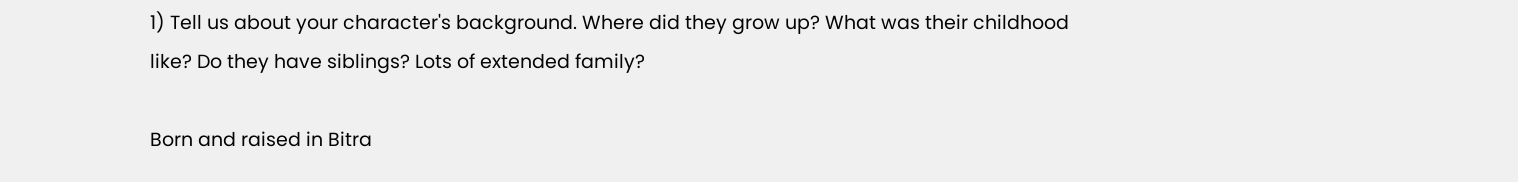1) Tell us about your character's background. Where did they grow up? What was their childhood like? Do they have siblings? Lots of extended family?

Born and raised in Bitra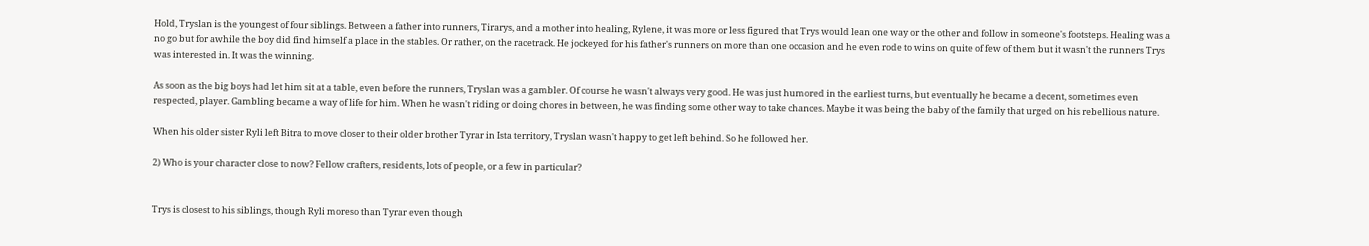Hold, Tryslan is the youngest of four siblings. Between a father into runners, Tirarys, and a mother into healing, Rylene, it was more or less figured that Trys would lean one way or the other and follow in someone's footsteps. Healing was a no go but for awhile the boy did find himself a place in the stables. Or rather, on the racetrack. He jockeyed for his father's runners on more than one occasion and he even rode to wins on quite of few of them but it wasn't the runners Trys was interested in. It was the winning.

As soon as the big boys had let him sit at a table, even before the runners, Tryslan was a gambler. Of course he wasn't always very good. He was just humored in the earliest turns, but eventually he became a decent, sometimes even respected, player. Gambling became a way of life for him. When he wasn't riding or doing chores in between, he was finding some other way to take chances. Maybe it was being the baby of the family that urged on his rebellious nature.

When his older sister Ryli left Bitra to move closer to their older brother Tyrar in Ista territory, Tryslan wasn't happy to get left behind. So he followed her.

2) Who is your character close to now? Fellow crafters, residents, lots of people, or a few in particular?


Trys is closest to his siblings, though Ryli moreso than Tyrar even though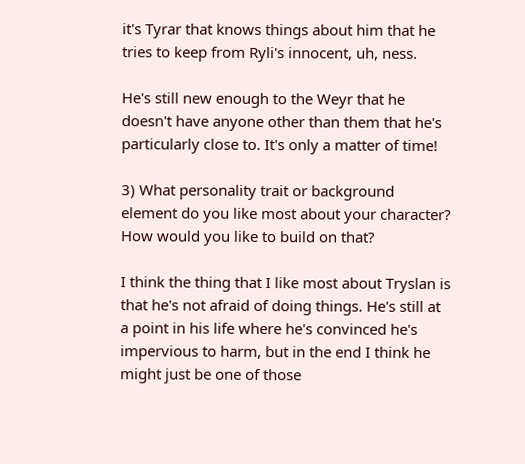it's Tyrar that knows things about him that he tries to keep from Ryli's innocent, uh, ness.

He's still new enough to the Weyr that he doesn't have anyone other than them that he's particularly close to. It's only a matter of time!

3) What personality trait or background element do you like most about your character? How would you like to build on that?

I think the thing that I like most about Tryslan is that he's not afraid of doing things. He's still at a point in his life where he's convinced he's impervious to harm, but in the end I think he might just be one of those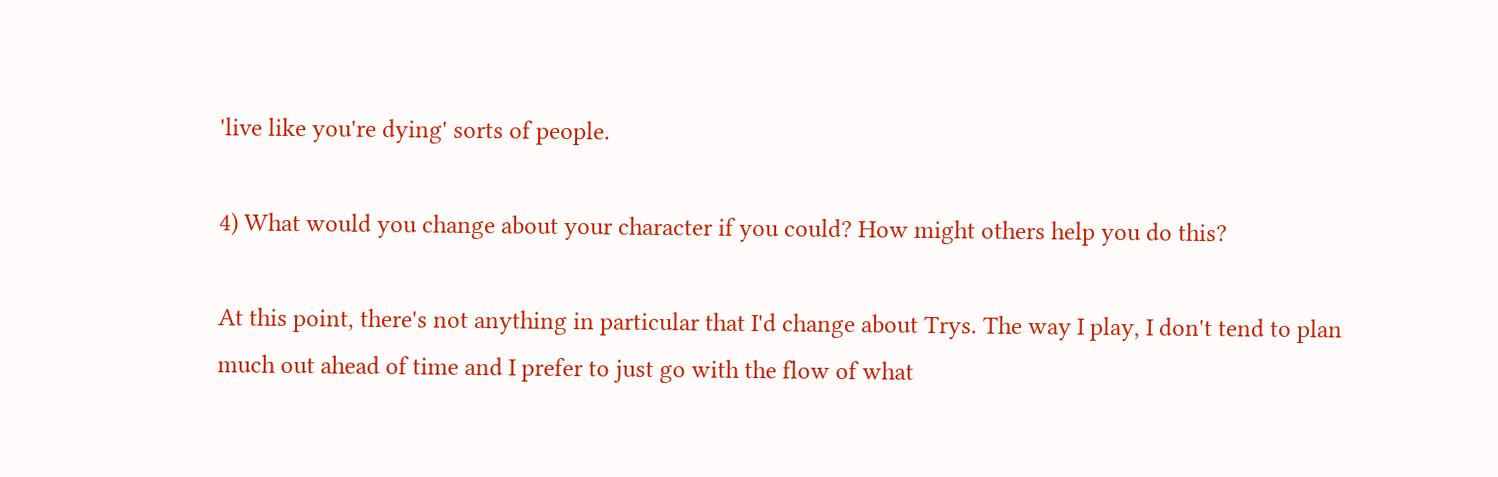'live like you're dying' sorts of people.

4) What would you change about your character if you could? How might others help you do this?

At this point, there's not anything in particular that I'd change about Trys. The way I play, I don't tend to plan much out ahead of time and I prefer to just go with the flow of what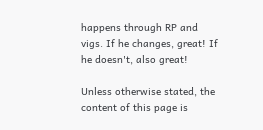happens through RP and vigs. If he changes, great! If he doesn't, also great!

Unless otherwise stated, the content of this page is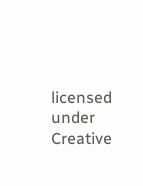licensed under Creative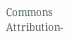Commons Attribution-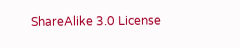ShareAlike 3.0 License